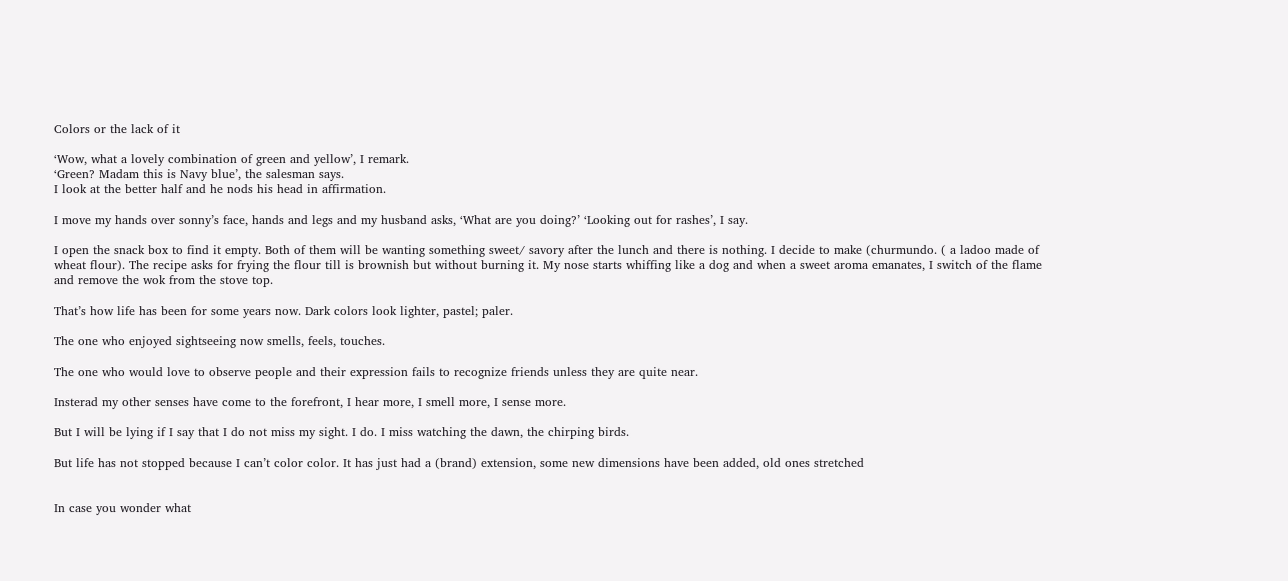Colors or the lack of it

‘Wow, what a lovely combination of green and yellow’, I remark.
‘Green? Madam this is Navy blue’, the salesman says.
I look at the better half and he nods his head in affirmation.

I move my hands over sonny’s face, hands and legs and my husband asks, ‘What are you doing?’ ‘Looking out for rashes’, I say.

I open the snack box to find it empty. Both of them will be wanting something sweet/ savory after the lunch and there is nothing. I decide to make (churmundo. ( a ladoo made of wheat flour). The recipe asks for frying the flour till is brownish but without burning it. My nose starts whiffing like a dog and when a sweet aroma emanates, I switch of the flame and remove the wok from the stove top.

That’s how life has been for some years now. Dark colors look lighter, pastel; paler.

The one who enjoyed sightseeing now smells, feels, touches.

The one who would love to observe people and their expression fails to recognize friends unless they are quite near.

Insterad my other senses have come to the forefront, I hear more, I smell more, I sense more.

But I will be lying if I say that I do not miss my sight. I do. I miss watching the dawn, the chirping birds.

But life has not stopped because I can’t color color. It has just had a (brand) extension, some new dimensions have been added, old ones stretched


In case you wonder what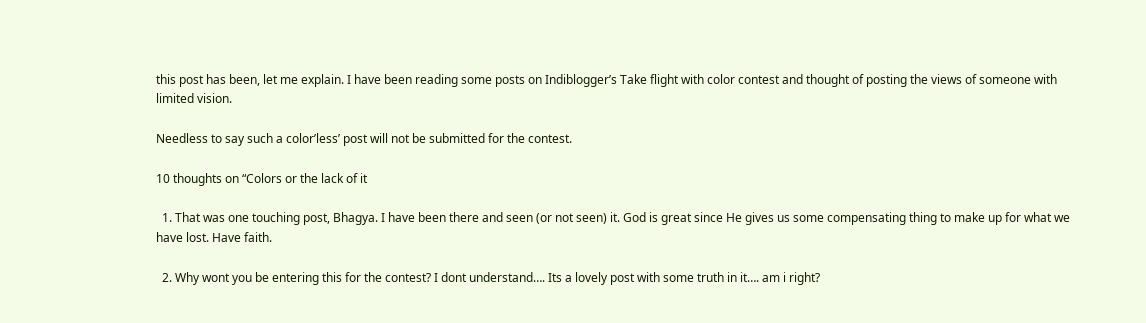this post has been, let me explain. I have been reading some posts on Indiblogger’s Take flight with color contest and thought of posting the views of someone with limited vision.

Needless to say such a color’less’ post will not be submitted for the contest.

10 thoughts on “Colors or the lack of it

  1. That was one touching post, Bhagya. I have been there and seen (or not seen) it. God is great since He gives us some compensating thing to make up for what we have lost. Have faith.

  2. Why wont you be entering this for the contest? I dont understand…. Its a lovely post with some truth in it…. am i right?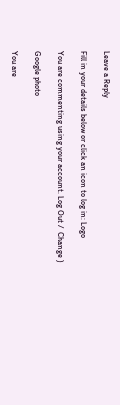Leave a Reply

Fill in your details below or click an icon to log in: Logo

You are commenting using your account. Log Out /  Change )

Google photo

You are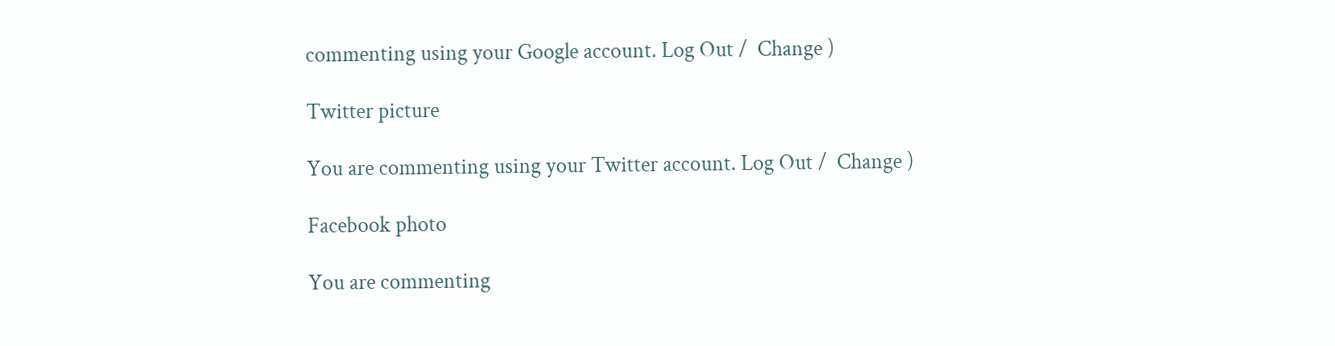commenting using your Google account. Log Out /  Change )

Twitter picture

You are commenting using your Twitter account. Log Out /  Change )

Facebook photo

You are commenting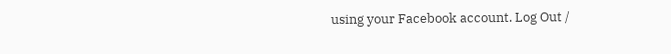using your Facebook account. Log Out /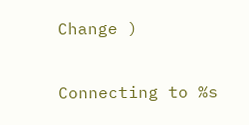Change )

Connecting to %s